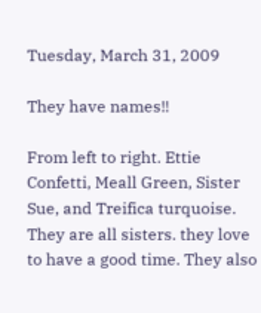Tuesday, March 31, 2009

They have names!!

From left to right. Ettie Confetti, Meall Green, Sister Sue, and Treifica turquoise.
They are all sisters. they love to have a good time. They also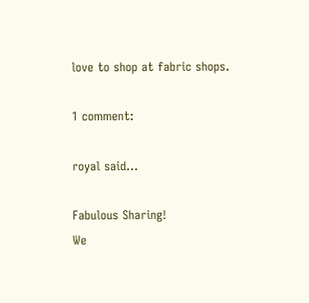love to shop at fabric shops.

1 comment:

royal said...

Fabulous Sharing!
We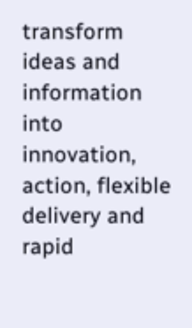transform ideas and information into innovation, action, flexible delivery and rapid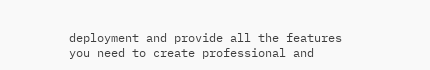deployment and provide all the features you need to create professional and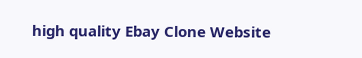high quality Ebay Clone Website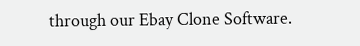through our Ebay Clone Software.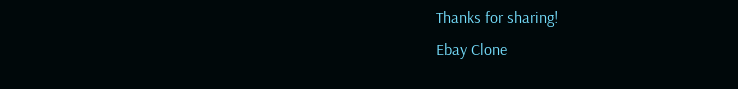Thanks for sharing!
Ebay Clone